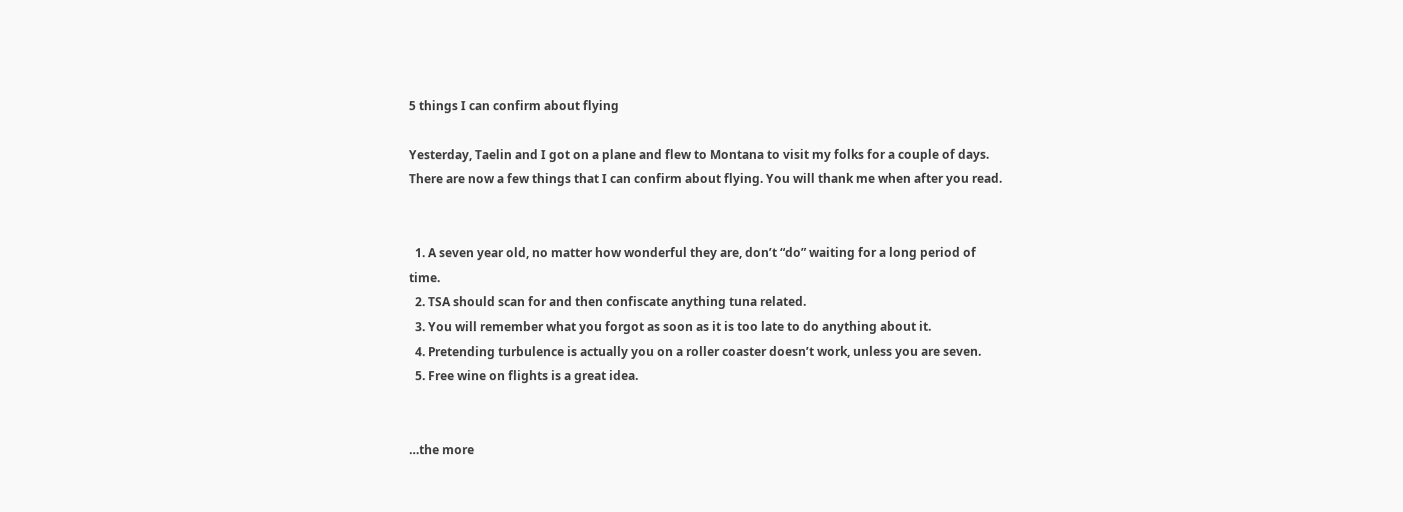5 things I can confirm about flying

Yesterday, Taelin and I got on a plane and flew to Montana to visit my folks for a couple of days.  There are now a few things that I can confirm about flying. You will thank me when after you read.


  1. A seven year old, no matter how wonderful they are, don’t “do” waiting for a long period of time.
  2. TSA should scan for and then confiscate anything tuna related.
  3. You will remember what you forgot as soon as it is too late to do anything about it.
  4. Pretending turbulence is actually you on a roller coaster doesn’t work, unless you are seven.
  5. Free wine on flights is a great idea.


…the more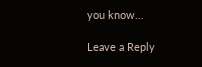you know…

Leave a Reply